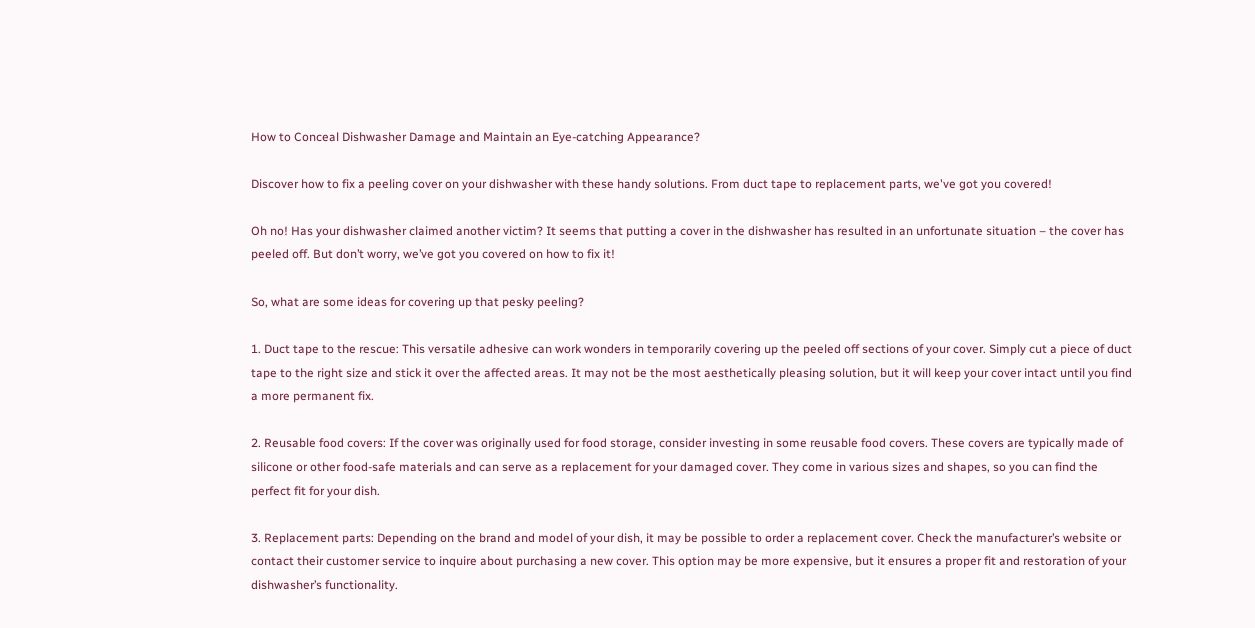How to Conceal Dishwasher Damage and Maintain an Eye-catching Appearance?

Discover how to fix a peeling cover on your dishwasher with these handy solutions. From duct tape to replacement parts, we've got you covered!

Oh no! Has your dishwasher claimed another victim? It seems that putting a cover in the dishwasher has resulted in an unfortunate situation – the cover has peeled off. But don’t worry, we’ve got you covered on how to fix it!

So, what are some ideas for covering up that pesky peeling?

1. Duct tape to the rescue: This versatile adhesive can work wonders in temporarily covering up the peeled off sections of your cover. Simply cut a piece of duct tape to the right size and stick it over the affected areas. It may not be the most aesthetically pleasing solution, but it will keep your cover intact until you find a more permanent fix.

2. Reusable food covers: If the cover was originally used for food storage, consider investing in some reusable food covers. These covers are typically made of silicone or other food-safe materials and can serve as a replacement for your damaged cover. They come in various sizes and shapes, so you can find the perfect fit for your dish.

3. Replacement parts: Depending on the brand and model of your dish, it may be possible to order a replacement cover. Check the manufacturer’s website or contact their customer service to inquire about purchasing a new cover. This option may be more expensive, but it ensures a proper fit and restoration of your dishwasher’s functionality.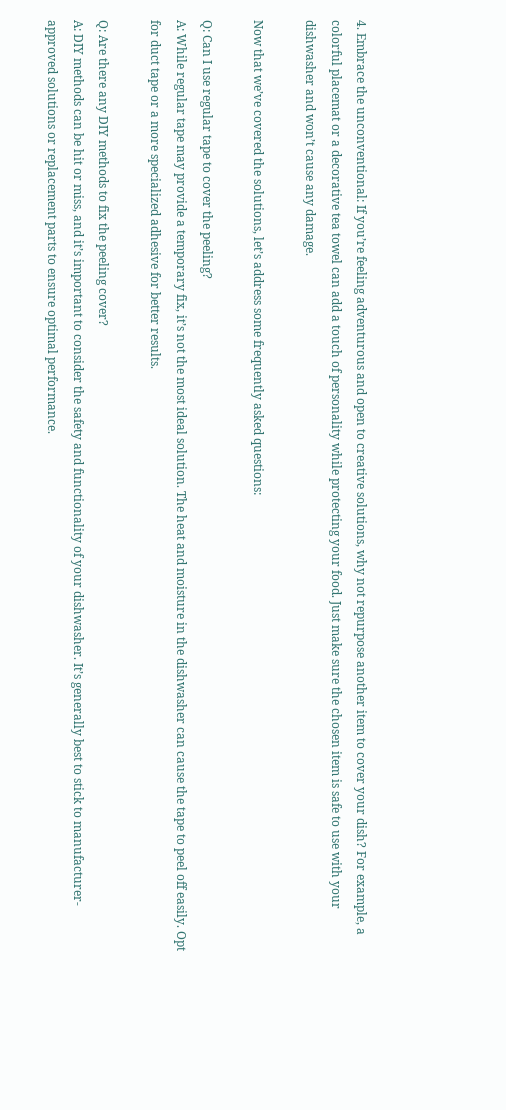4. Embrace the unconventional: If you’re feeling adventurous and open to creative solutions, why not repurpose another item to cover your dish? For example, a colorful placemat or a decorative tea towel can add a touch of personality while protecting your food. Just make sure the chosen item is safe to use with your dishwasher and won’t cause any damage.

Now that we’ve covered the solutions, let’s address some frequently asked questions:

Q: Can I use regular tape to cover the peeling?
A: While regular tape may provide a temporary fix, it’s not the most ideal solution. The heat and moisture in the dishwasher can cause the tape to peel off easily. Opt for duct tape or a more specialized adhesive for better results.

Q: Are there any DIY methods to fix the peeling cover?
A: DIY methods can be hit or miss, and it’s important to consider the safety and functionality of your dishwasher. It’s generally best to stick to manufacturer-approved solutions or replacement parts to ensure optimal performance.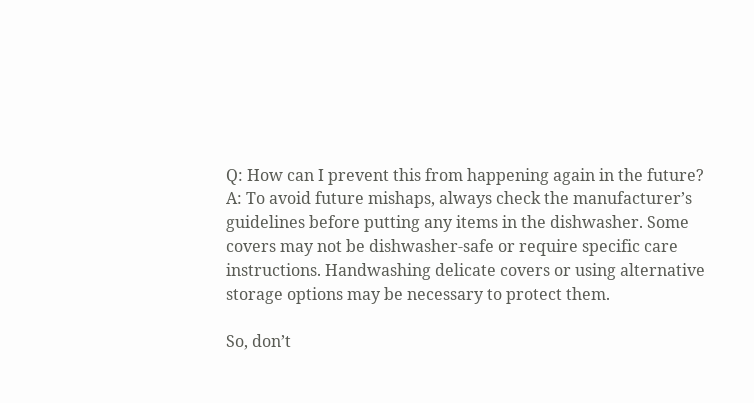Q: How can I prevent this from happening again in the future?
A: To avoid future mishaps, always check the manufacturer’s guidelines before putting any items in the dishwasher. Some covers may not be dishwasher-safe or require specific care instructions. Handwashing delicate covers or using alternative storage options may be necessary to protect them.

So, don’t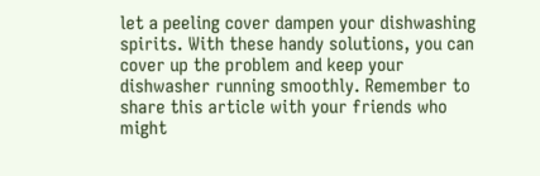let a peeling cover dampen your dishwashing spirits. With these handy solutions, you can cover up the problem and keep your dishwasher running smoothly. Remember to share this article with your friends who might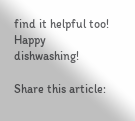find it helpful too! Happy dishwashing!

Share this article: